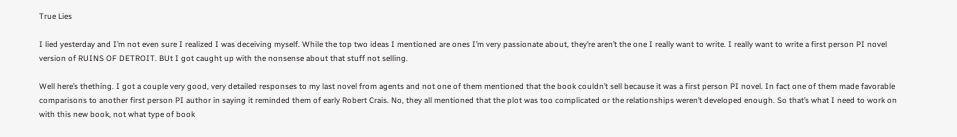True Lies

I lied yesterday and I’m not even sure I realized I was deceiving myself. While the top two ideas I mentioned are ones I’m very passionate about, they’re aren’t the one I really want to write. I really want to write a first person PI novel version of RUINS OF DETROIT. BUt I got caught up with the nonsense about that stuff not selling.

Well here’s thething. I got a couple very good, very detailed responses to my last novel from agents and not one of them mentioned that the book couldn’t sell because it was a first person PI novel. In fact one of them made favorable comparisons to another first person PI author in saying it reminded them of early Robert Crais. No, they all mentioned that the plot was too complicated or the relationships weren’t developed enough. So that’s what I need to work on with this new book, not what type of book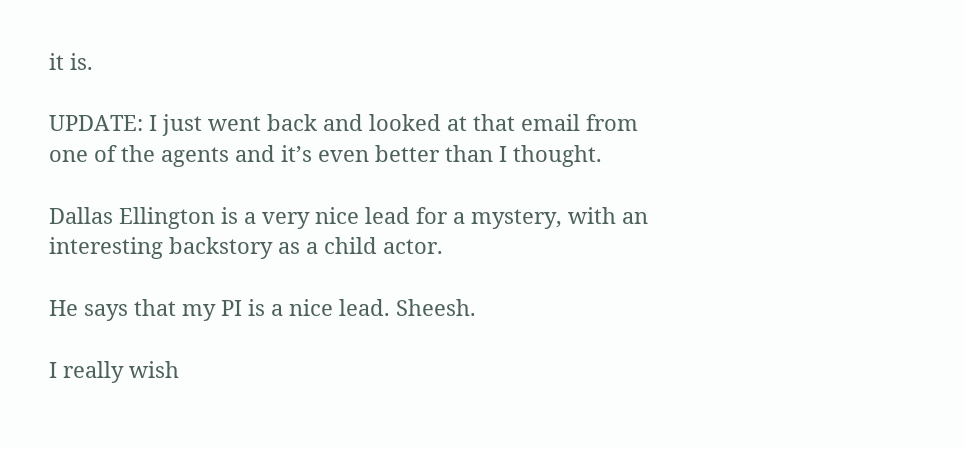it is.

UPDATE: I just went back and looked at that email from one of the agents and it’s even better than I thought.

Dallas Ellington is a very nice lead for a mystery, with an
interesting backstory as a child actor.

He says that my PI is a nice lead. Sheesh.

I really wish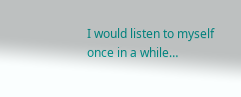I would listen to myself once in a while…